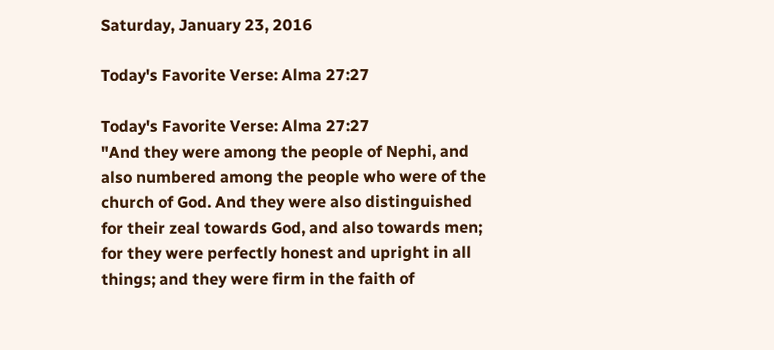Saturday, January 23, 2016

Today's Favorite Verse: Alma 27:27

Today's Favorite Verse: Alma 27:27
"And they were among the people of Nephi, and also numbered among the people who were of the church of God. And they were also distinguished for their zeal towards God, and also towards men; for they were perfectly honest and upright in all things; and they were firm in the faith of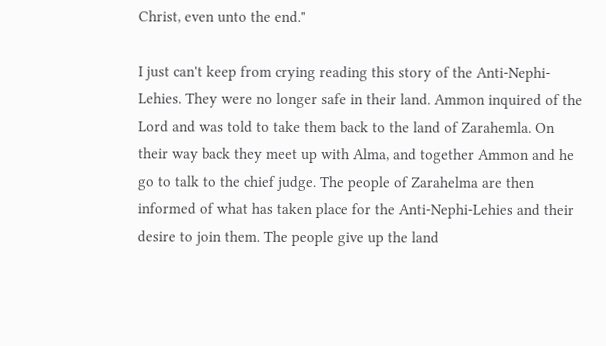Christ, even unto the end."

I just can't keep from crying reading this story of the Anti-Nephi-Lehies. They were no longer safe in their land. Ammon inquired of the Lord and was told to take them back to the land of Zarahemla. On their way back they meet up with Alma, and together Ammon and he go to talk to the chief judge. The people of Zarahelma are then informed of what has taken place for the Anti-Nephi-Lehies and their desire to join them. The people give up the land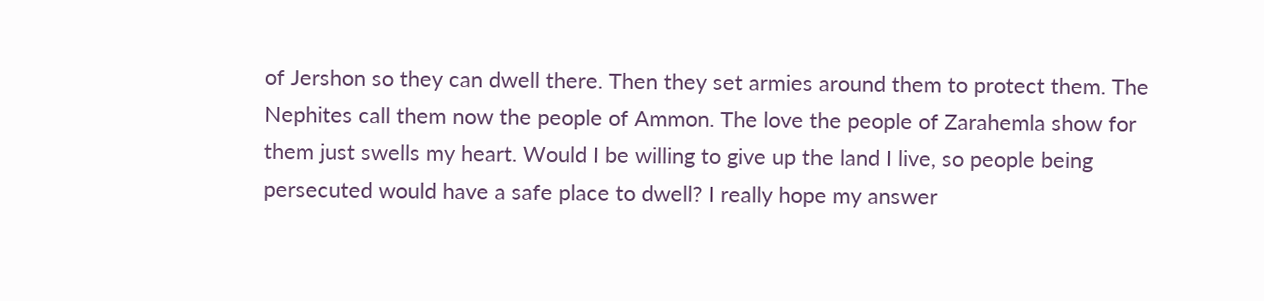of Jershon so they can dwell there. Then they set armies around them to protect them. The Nephites call them now the people of Ammon. The love the people of Zarahemla show for them just swells my heart. Would I be willing to give up the land I live, so people being persecuted would have a safe place to dwell? I really hope my answer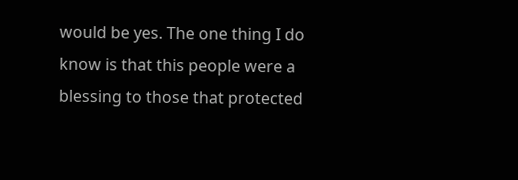would be yes. The one thing I do know is that this people were a blessing to those that protected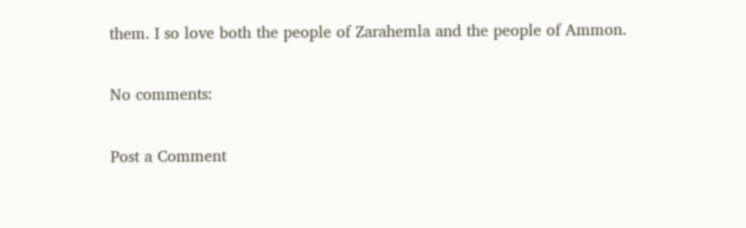them. I so love both the people of Zarahemla and the people of Ammon.

No comments:

Post a Comment